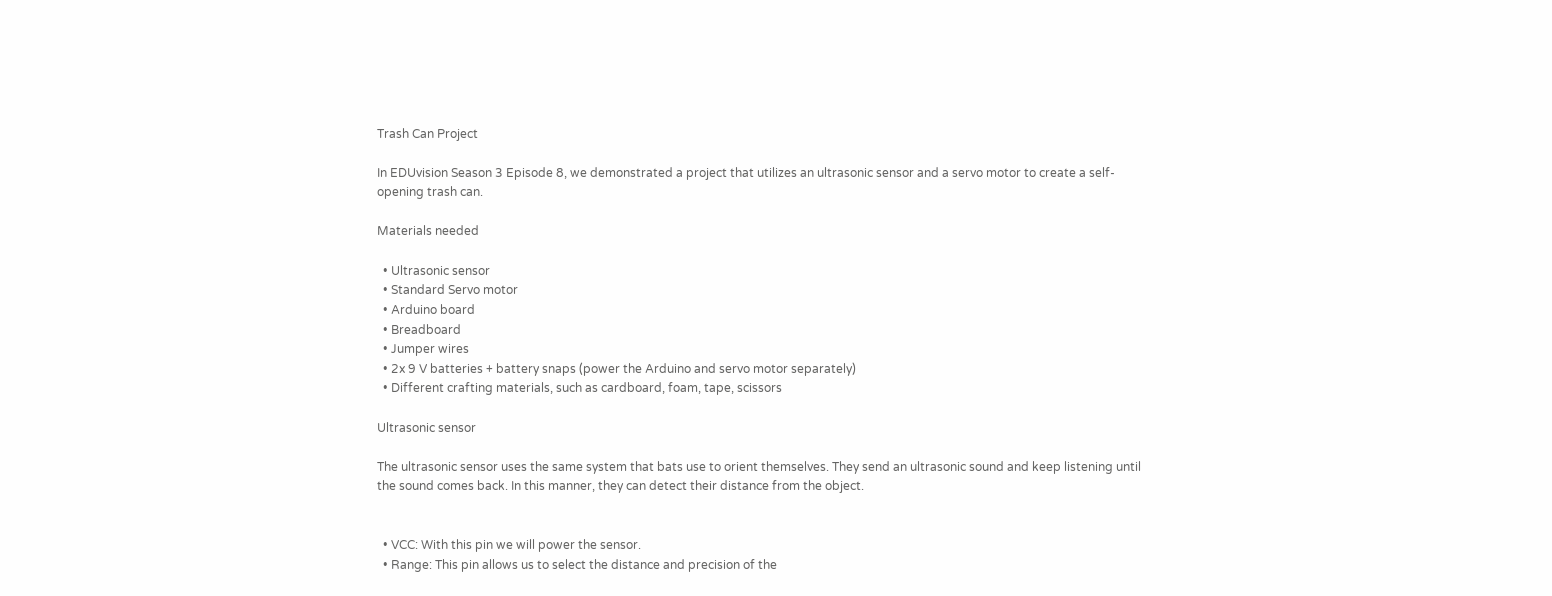Trash Can Project

In EDUvision Season 3 Episode 8, we demonstrated a project that utilizes an ultrasonic sensor and a servo motor to create a self-opening trash can.

Materials needed

  • Ultrasonic sensor
  • Standard Servo motor
  • Arduino board
  • Breadboard
  • Jumper wires
  • 2x 9 V batteries + battery snaps (power the Arduino and servo motor separately)
  • Different crafting materials, such as cardboard, foam, tape, scissors

Ultrasonic sensor

The ultrasonic sensor uses the same system that bats use to orient themselves. They send an ultrasonic sound and keep listening until the sound comes back. In this manner, they can detect their distance from the object.


  • VCC: With this pin we will power the sensor.
  • Range: This pin allows us to select the distance and precision of the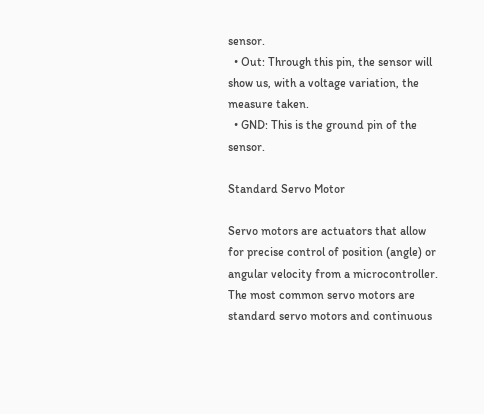sensor.
  • Out: Through this pin, the sensor will show us, with a voltage variation, the measure taken.
  • GND: This is the ground pin of the sensor.

Standard Servo Motor

Servo motors are actuators that allow for precise control of position (angle) or angular velocity from a microcontroller. The most common servo motors are standard servo motors and continuous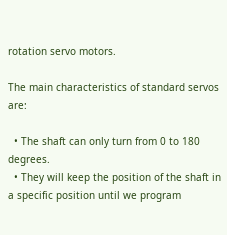rotation servo motors.

The main characteristics of standard servos are:

  • The shaft can only turn from 0 to 180 degrees.
  • They will keep the position of the shaft in a specific position until we program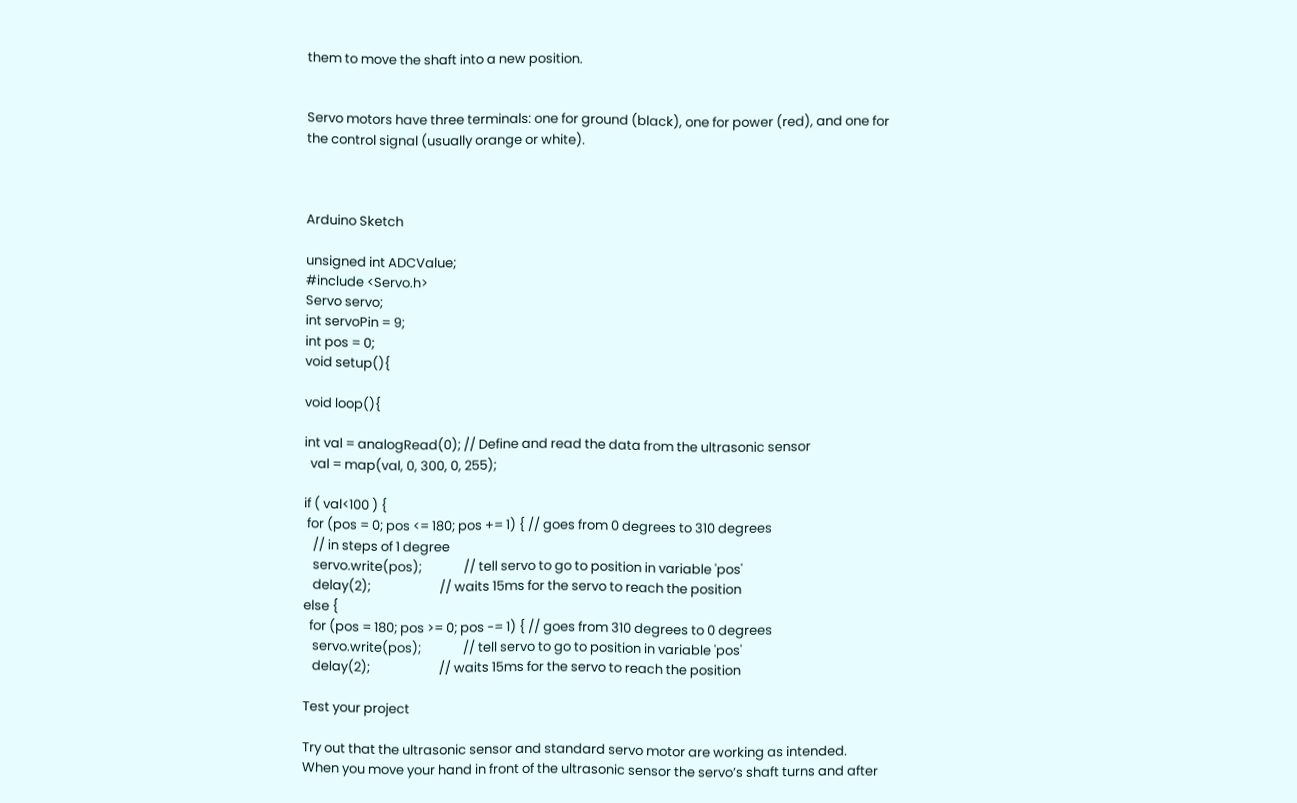them to move the shaft into a new position.


Servo motors have three terminals: one for ground (black), one for power (red), and one for the control signal (usually orange or white).



Arduino Sketch

unsigned int ADCValue;
#include <Servo.h>
Servo servo;
int servoPin = 9;
int pos = 0;
void setup(){

void loop(){

int val = analogRead(0); // Define and read the data from the ultrasonic sensor
  val = map(val, 0, 300, 0, 255);

if ( val<100 ) {
 for (pos = 0; pos <= 180; pos += 1) { // goes from 0 degrees to 310 degrees
   // in steps of 1 degree
   servo.write(pos);              // tell servo to go to position in variable 'pos'
   delay(2);                       // waits 15ms for the servo to reach the position
else {
  for (pos = 180; pos >= 0; pos -= 1) { // goes from 310 degrees to 0 degrees
   servo.write(pos);              // tell servo to go to position in variable 'pos'
   delay(2);                       // waits 15ms for the servo to reach the position

Test your project

Try out that the ultrasonic sensor and standard servo motor are working as intended. When you move your hand in front of the ultrasonic sensor the servo’s shaft turns and after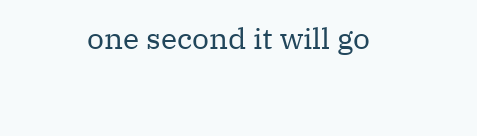one second it will go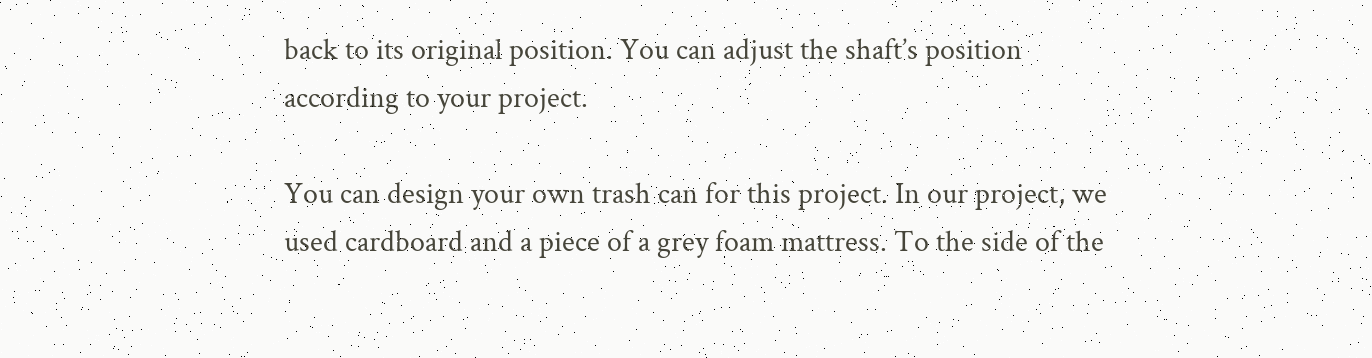back to its original position. You can adjust the shaft’s position according to your project.

You can design your own trash can for this project. In our project, we used cardboard and a piece of a grey foam mattress. To the side of the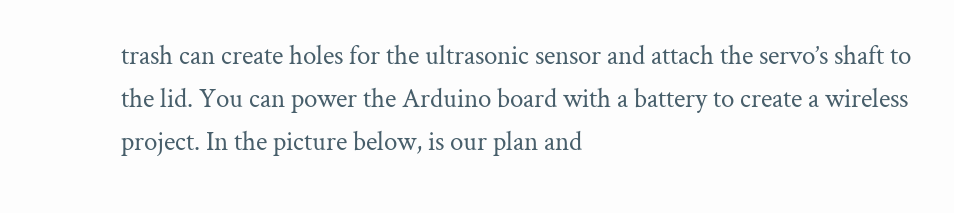trash can create holes for the ultrasonic sensor and attach the servo’s shaft to the lid. You can power the Arduino board with a battery to create a wireless project. In the picture below, is our plan and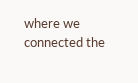where we connected the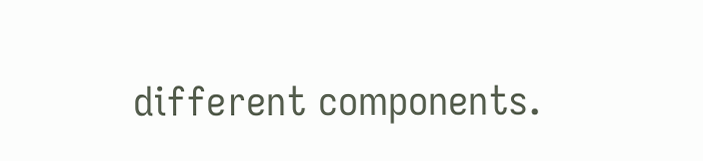different components.